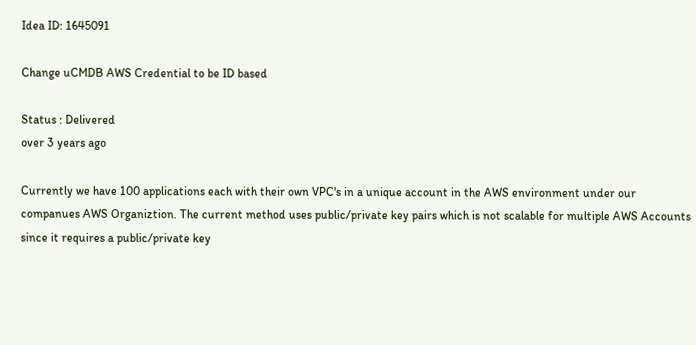Idea ID: 1645091

Change uCMDB AWS Credential to be ID based

Status : Delivered
over 3 years ago

Currently we have 100 applications each with their own VPC's in a unique account in the AWS environment under our companues AWS Organiztion. The current method uses public/private key pairs which is not scalable for multiple AWS Accounts since it requires a public/private key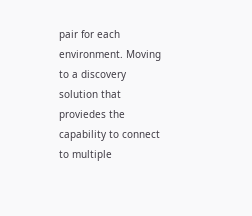pair for each environment. Moving to a discovery solution that proviedes the capability to connect to multiple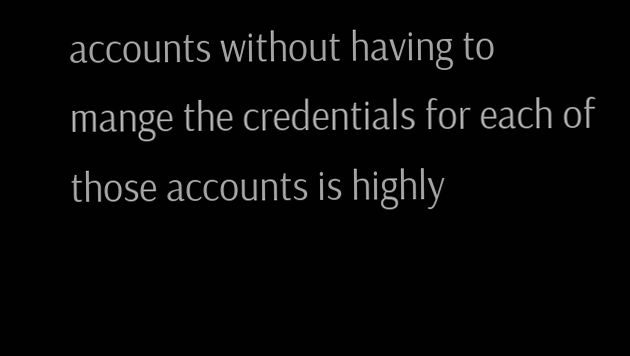accounts without having to mange the credentials for each of those accounts is highly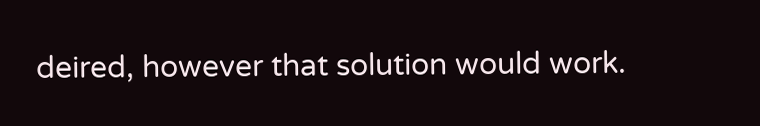deired, however that solution would work.